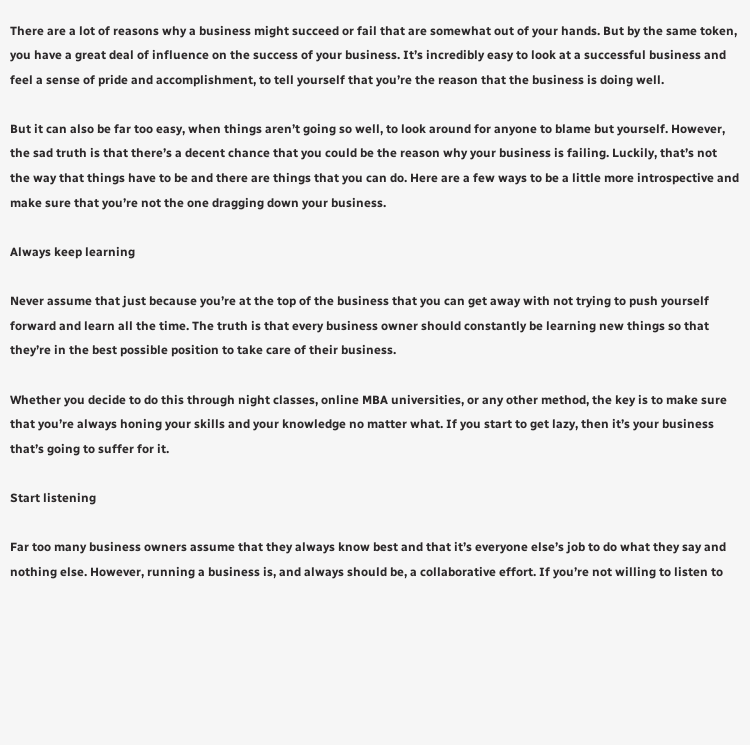There are a lot of reasons why a business might succeed or fail that are somewhat out of your hands. But by the same token, you have a great deal of influence on the success of your business. It’s incredibly easy to look at a successful business and feel a sense of pride and accomplishment, to tell yourself that you’re the reason that the business is doing well.

But it can also be far too easy, when things aren’t going so well, to look around for anyone to blame but yourself. However, the sad truth is that there’s a decent chance that you could be the reason why your business is failing. Luckily, that’s not the way that things have to be and there are things that you can do. Here are a few ways to be a little more introspective and make sure that you’re not the one dragging down your business.

Always keep learning

Never assume that just because you’re at the top of the business that you can get away with not trying to push yourself forward and learn all the time. The truth is that every business owner should constantly be learning new things so that they’re in the best possible position to take care of their business.

Whether you decide to do this through night classes, online MBA universities, or any other method, the key is to make sure that you’re always honing your skills and your knowledge no matter what. If you start to get lazy, then it’s your business that’s going to suffer for it.

Start listening

Far too many business owners assume that they always know best and that it’s everyone else’s job to do what they say and nothing else. However, running a business is, and always should be, a collaborative effort. If you’re not willing to listen to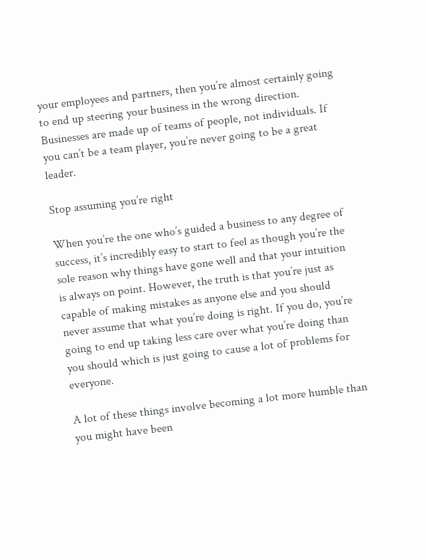your employees and partners, then you’re almost certainly going to end up steering your business in the wrong direction. Businesses are made up of teams of people, not individuals. If you can’t be a team player, you’re never going to be a great leader.

Stop assuming you’re right

When you’re the one who’s guided a business to any degree of success, it’s incredibly easy to start to feel as though you’re the sole reason why things have gone well and that your intuition is always on point. However, the truth is that you’re just as capable of making mistakes as anyone else and you should never assume that what you’re doing is right. If you do, you’re going to end up taking less care over what you’re doing than you should which is just going to cause a lot of problems for everyone.

A lot of these things involve becoming a lot more humble than you might have been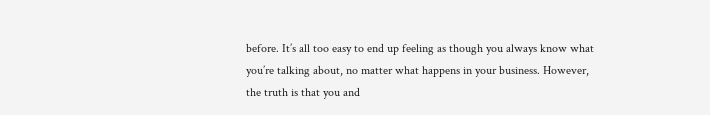before. It’s all too easy to end up feeling as though you always know what you’re talking about, no matter what happens in your business. However, the truth is that you and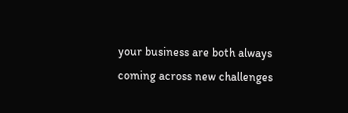your business are both always coming across new challenges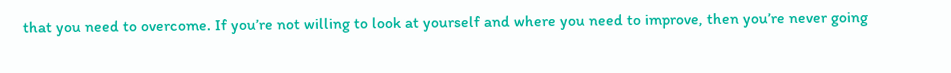that you need to overcome. If you’re not willing to look at yourself and where you need to improve, then you’re never going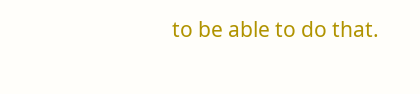to be able to do that.